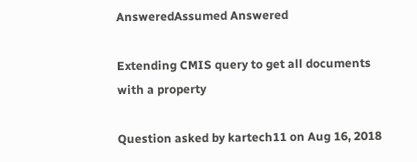AnsweredAssumed Answered

Extending CMIS query to get all documents with a property

Question asked by kartech11 on Aug 16, 2018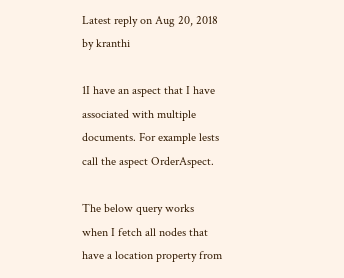Latest reply on Aug 20, 2018 by kranthi

1I have an aspect that I have associated with multiple documents. For example lests call the aspect OrderAspect.

The below query works when I fetch all nodes that have a location property from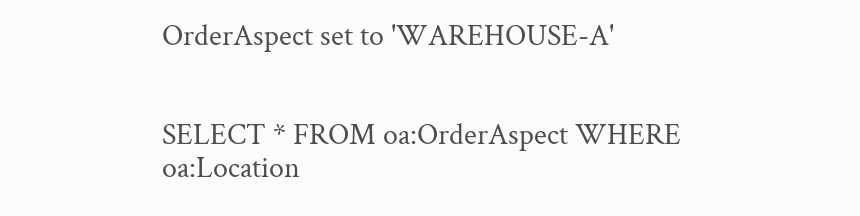OrderAspect set to 'WAREHOUSE-A'


SELECT * FROM oa:OrderAspect WHERE oa:Location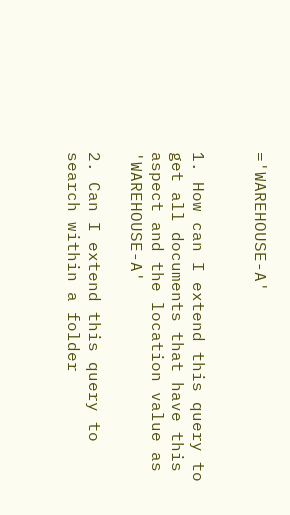='WAREHOUSE-A'


1. How can I extend this query to get all documents that have this aspect and the location value as 'WAREHOUSE-A'

2. Can I extend this query to search within a folder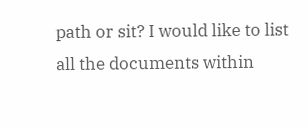path or sit? I would like to list all the documents within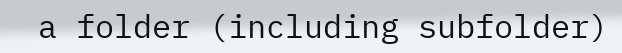a folder (including subfolder)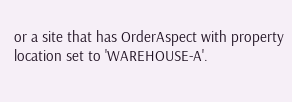or a site that has OrderAspect with property location set to 'WAREHOUSE-A'.